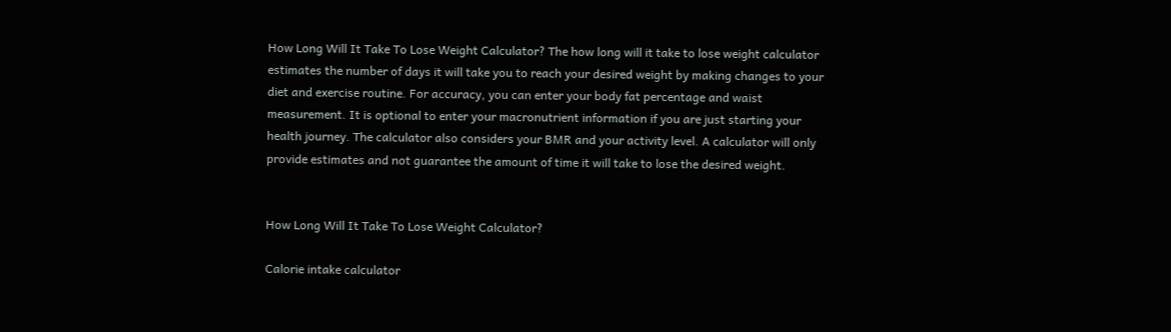How Long Will It Take To Lose Weight Calculator? The how long will it take to lose weight calculator estimates the number of days it will take you to reach your desired weight by making changes to your diet and exercise routine. For accuracy, you can enter your body fat percentage and waist measurement. It is optional to enter your macronutrient information if you are just starting your health journey. The calculator also considers your BMR and your activity level. A calculator will only provide estimates and not guarantee the amount of time it will take to lose the desired weight.


How Long Will It Take To Lose Weight Calculator?

Calorie intake calculator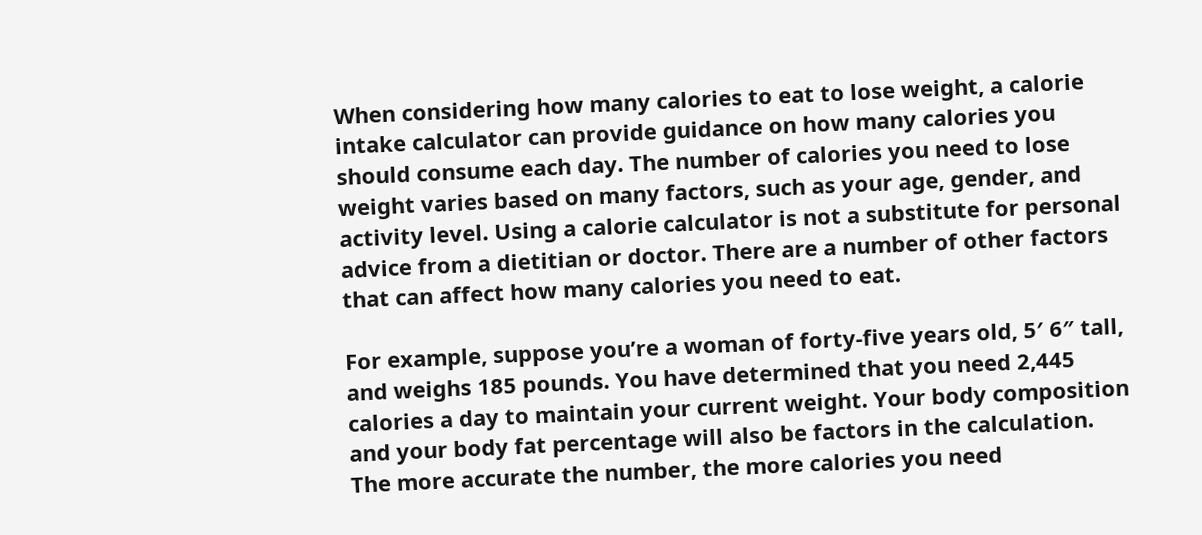When considering how many calories to eat to lose weight, a calorie intake calculator can provide guidance on how many calories you should consume each day. The number of calories you need to lose weight varies based on many factors, such as your age, gender, and activity level. Using a calorie calculator is not a substitute for personal advice from a dietitian or doctor. There are a number of other factors that can affect how many calories you need to eat.

For example, suppose you’re a woman of forty-five years old, 5′ 6″ tall, and weighs 185 pounds. You have determined that you need 2,445 calories a day to maintain your current weight. Your body composition and your body fat percentage will also be factors in the calculation. The more accurate the number, the more calories you need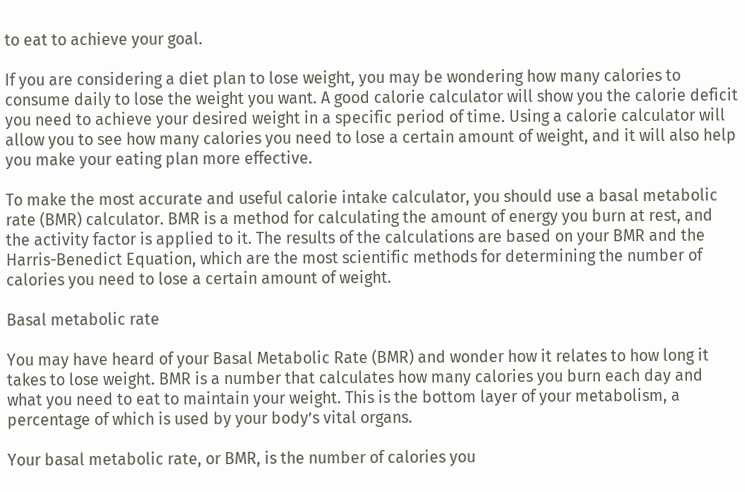to eat to achieve your goal.

If you are considering a diet plan to lose weight, you may be wondering how many calories to consume daily to lose the weight you want. A good calorie calculator will show you the calorie deficit you need to achieve your desired weight in a specific period of time. Using a calorie calculator will allow you to see how many calories you need to lose a certain amount of weight, and it will also help you make your eating plan more effective.

To make the most accurate and useful calorie intake calculator, you should use a basal metabolic rate (BMR) calculator. BMR is a method for calculating the amount of energy you burn at rest, and the activity factor is applied to it. The results of the calculations are based on your BMR and the Harris-Benedict Equation, which are the most scientific methods for determining the number of calories you need to lose a certain amount of weight.

Basal metabolic rate

You may have heard of your Basal Metabolic Rate (BMR) and wonder how it relates to how long it takes to lose weight. BMR is a number that calculates how many calories you burn each day and what you need to eat to maintain your weight. This is the bottom layer of your metabolism, a percentage of which is used by your body’s vital organs.

Your basal metabolic rate, or BMR, is the number of calories you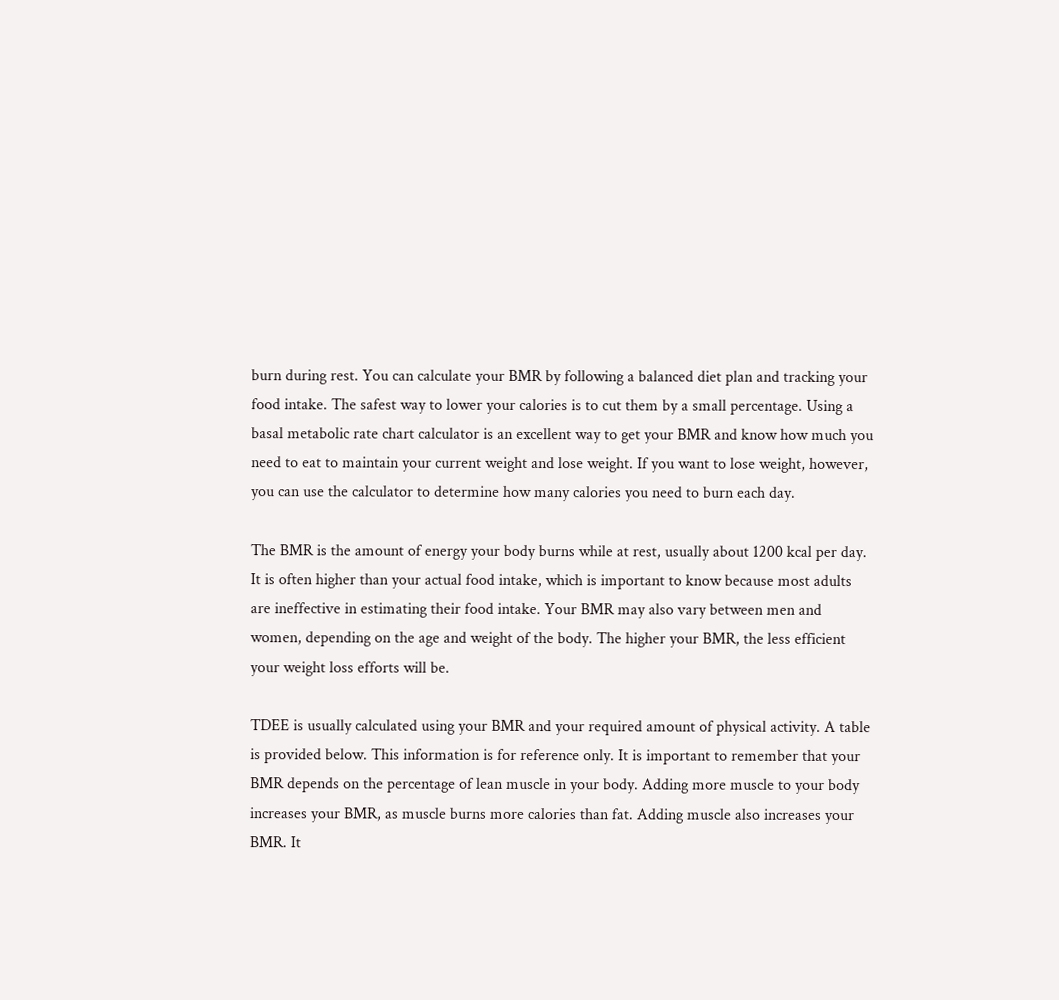burn during rest. You can calculate your BMR by following a balanced diet plan and tracking your food intake. The safest way to lower your calories is to cut them by a small percentage. Using a basal metabolic rate chart calculator is an excellent way to get your BMR and know how much you need to eat to maintain your current weight and lose weight. If you want to lose weight, however, you can use the calculator to determine how many calories you need to burn each day.

The BMR is the amount of energy your body burns while at rest, usually about 1200 kcal per day. It is often higher than your actual food intake, which is important to know because most adults are ineffective in estimating their food intake. Your BMR may also vary between men and women, depending on the age and weight of the body. The higher your BMR, the less efficient your weight loss efforts will be.

TDEE is usually calculated using your BMR and your required amount of physical activity. A table is provided below. This information is for reference only. It is important to remember that your BMR depends on the percentage of lean muscle in your body. Adding more muscle to your body increases your BMR, as muscle burns more calories than fat. Adding muscle also increases your BMR. It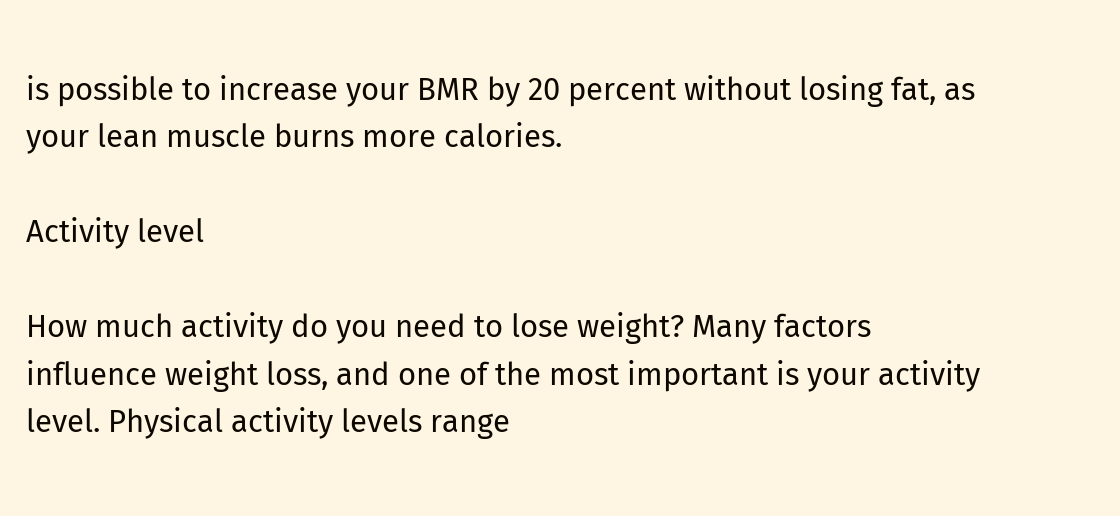is possible to increase your BMR by 20 percent without losing fat, as your lean muscle burns more calories.

Activity level

How much activity do you need to lose weight? Many factors influence weight loss, and one of the most important is your activity level. Physical activity levels range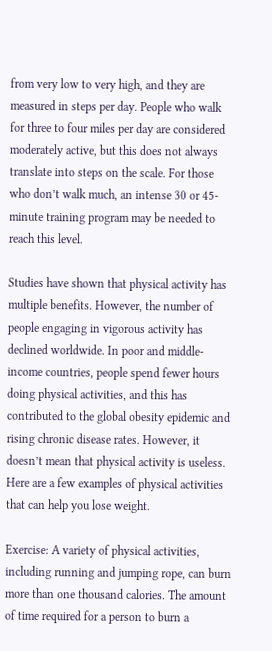from very low to very high, and they are measured in steps per day. People who walk for three to four miles per day are considered moderately active, but this does not always translate into steps on the scale. For those who don’t walk much, an intense 30 or 45-minute training program may be needed to reach this level.

Studies have shown that physical activity has multiple benefits. However, the number of people engaging in vigorous activity has declined worldwide. In poor and middle-income countries, people spend fewer hours doing physical activities, and this has contributed to the global obesity epidemic and rising chronic disease rates. However, it doesn’t mean that physical activity is useless. Here are a few examples of physical activities that can help you lose weight.

Exercise: A variety of physical activities, including running and jumping rope, can burn more than one thousand calories. The amount of time required for a person to burn a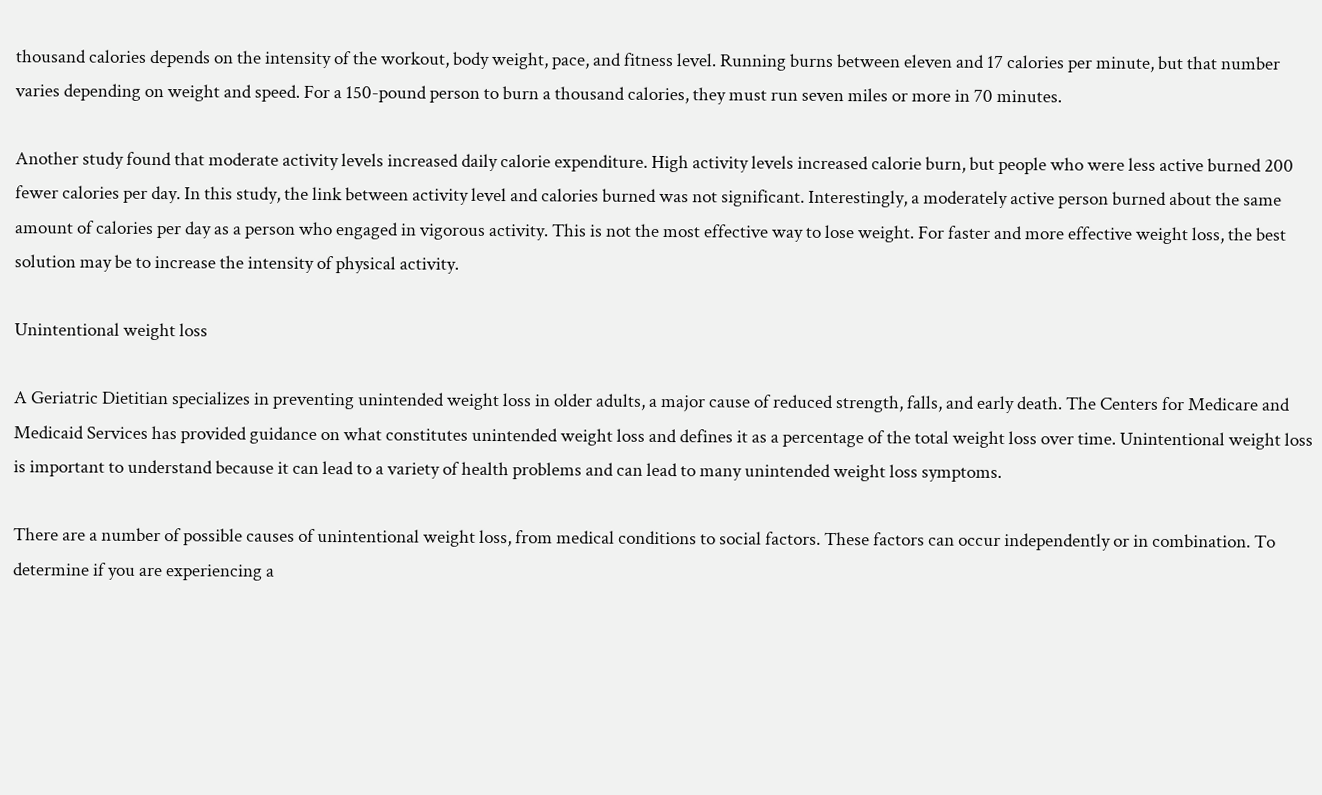thousand calories depends on the intensity of the workout, body weight, pace, and fitness level. Running burns between eleven and 17 calories per minute, but that number varies depending on weight and speed. For a 150-pound person to burn a thousand calories, they must run seven miles or more in 70 minutes.

Another study found that moderate activity levels increased daily calorie expenditure. High activity levels increased calorie burn, but people who were less active burned 200 fewer calories per day. In this study, the link between activity level and calories burned was not significant. Interestingly, a moderately active person burned about the same amount of calories per day as a person who engaged in vigorous activity. This is not the most effective way to lose weight. For faster and more effective weight loss, the best solution may be to increase the intensity of physical activity.

Unintentional weight loss

A Geriatric Dietitian specializes in preventing unintended weight loss in older adults, a major cause of reduced strength, falls, and early death. The Centers for Medicare and Medicaid Services has provided guidance on what constitutes unintended weight loss and defines it as a percentage of the total weight loss over time. Unintentional weight loss is important to understand because it can lead to a variety of health problems and can lead to many unintended weight loss symptoms.

There are a number of possible causes of unintentional weight loss, from medical conditions to social factors. These factors can occur independently or in combination. To determine if you are experiencing a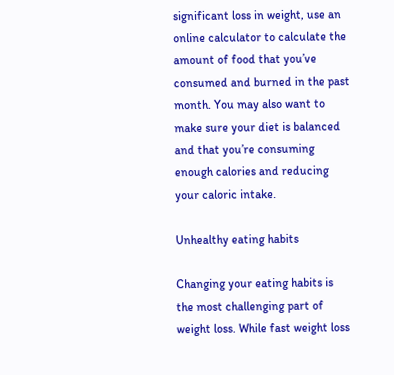significant loss in weight, use an online calculator to calculate the amount of food that you’ve consumed and burned in the past month. You may also want to make sure your diet is balanced and that you’re consuming enough calories and reducing your caloric intake.

Unhealthy eating habits

Changing your eating habits is the most challenging part of weight loss. While fast weight loss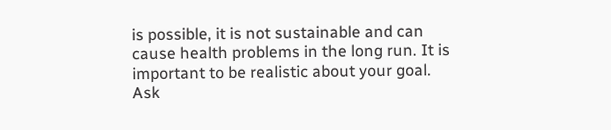is possible, it is not sustainable and can cause health problems in the long run. It is important to be realistic about your goal. Ask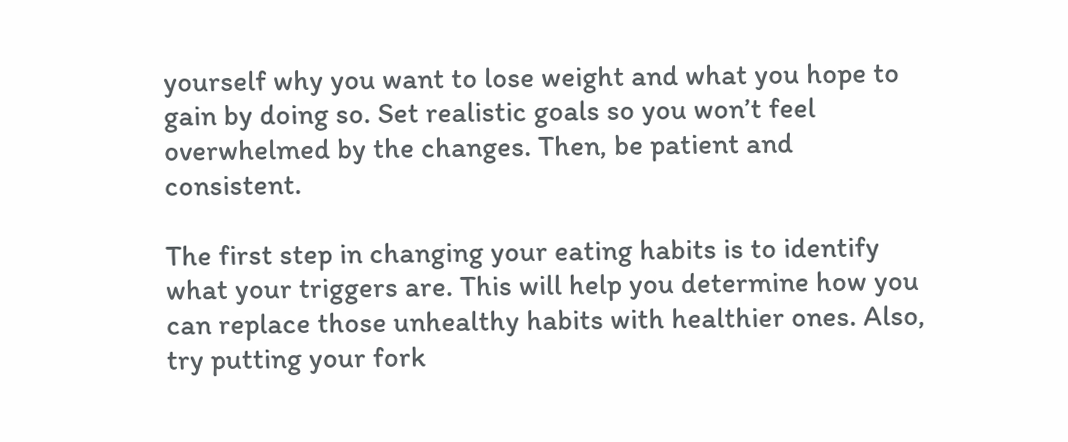yourself why you want to lose weight and what you hope to gain by doing so. Set realistic goals so you won’t feel overwhelmed by the changes. Then, be patient and consistent.

The first step in changing your eating habits is to identify what your triggers are. This will help you determine how you can replace those unhealthy habits with healthier ones. Also, try putting your fork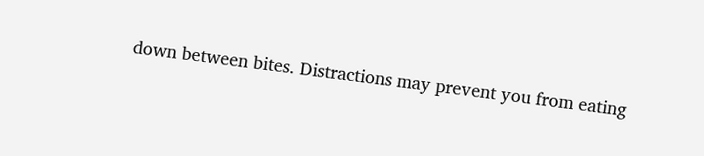down between bites. Distractions may prevent you from eating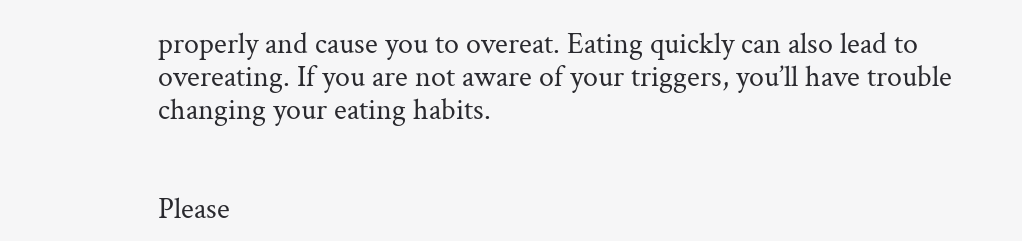properly and cause you to overeat. Eating quickly can also lead to overeating. If you are not aware of your triggers, you’ll have trouble changing your eating habits.


Please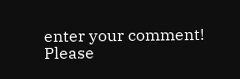enter your comment!
Please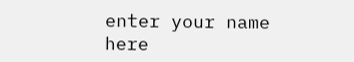enter your name here